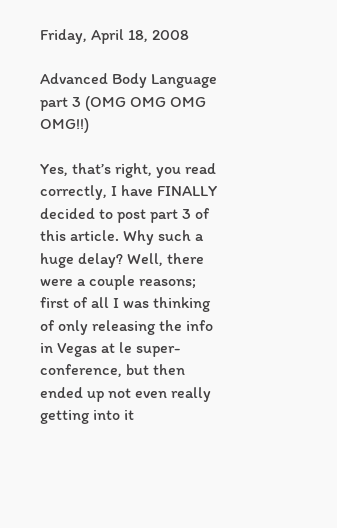Friday, April 18, 2008

Advanced Body Language part 3 (OMG OMG OMG OMG!!)

Yes, that’s right, you read correctly, I have FINALLY decided to post part 3 of this article. Why such a huge delay? Well, there were a couple reasons; first of all I was thinking of only releasing the info in Vegas at le super-conference, but then ended up not even really getting into it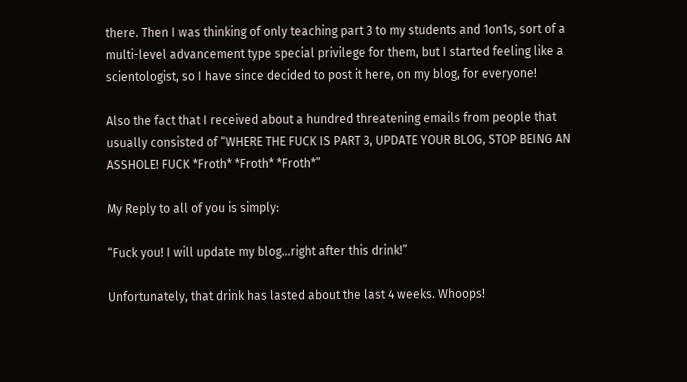there. Then I was thinking of only teaching part 3 to my students and 1on1s, sort of a multi-level advancement type special privilege for them, but I started feeling like a scientologist, so I have since decided to post it here, on my blog, for everyone!

Also the fact that I received about a hundred threatening emails from people that usually consisted of “WHERE THE FUCK IS PART 3, UPDATE YOUR BLOG, STOP BEING AN ASSHOLE! FUCK *Froth* *Froth* *Froth*”

My Reply to all of you is simply:

“Fuck you! I will update my blog…right after this drink!”

Unfortunately, that drink has lasted about the last 4 weeks. Whoops!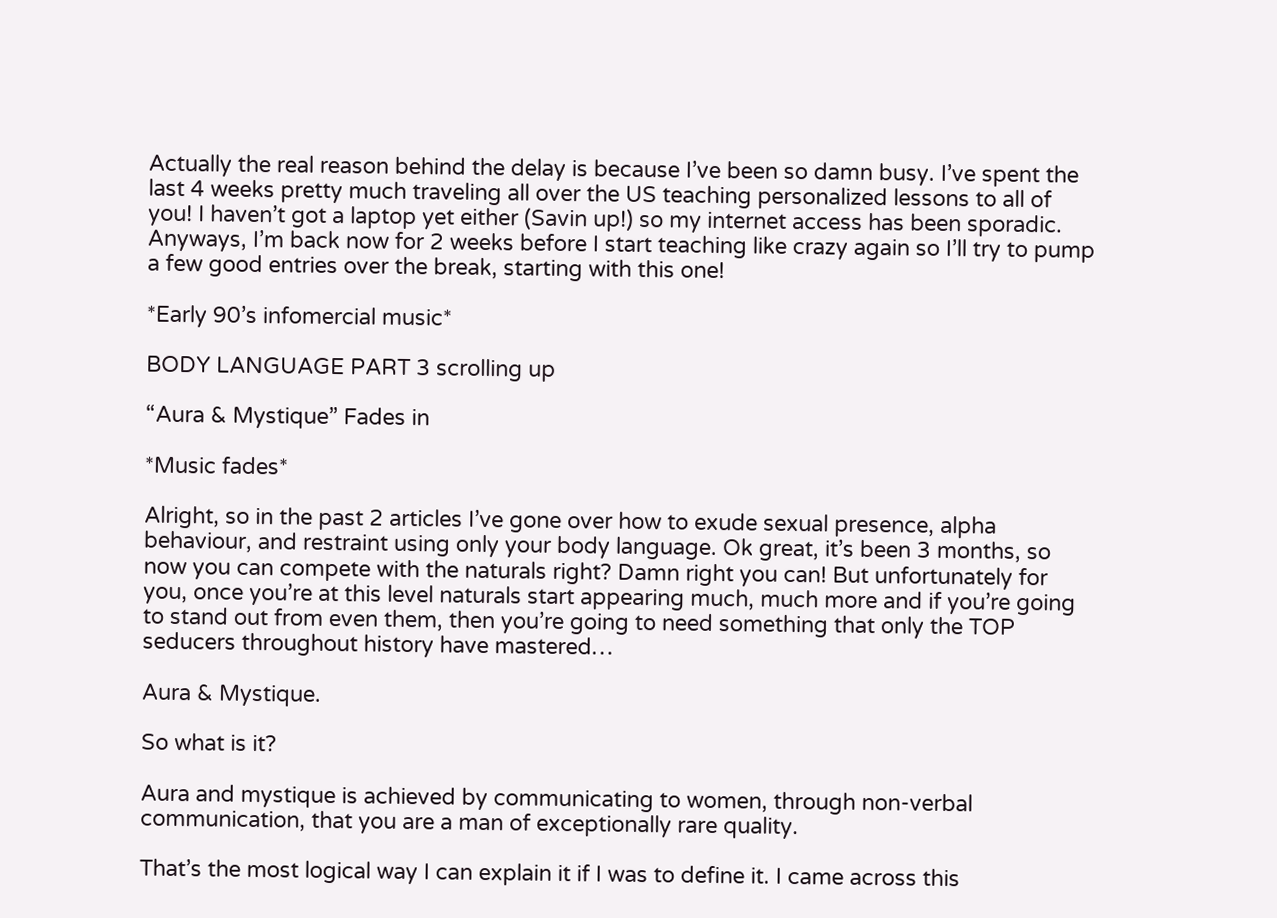Actually the real reason behind the delay is because I’ve been so damn busy. I’ve spent the last 4 weeks pretty much traveling all over the US teaching personalized lessons to all of you! I haven’t got a laptop yet either (Savin up!) so my internet access has been sporadic. Anyways, I’m back now for 2 weeks before I start teaching like crazy again so I’ll try to pump a few good entries over the break, starting with this one!

*Early 90’s infomercial music*

BODY LANGUAGE PART 3 scrolling up

“Aura & Mystique” Fades in

*Music fades*

Alright, so in the past 2 articles I’ve gone over how to exude sexual presence, alpha behaviour, and restraint using only your body language. Ok great, it’s been 3 months, so now you can compete with the naturals right? Damn right you can! But unfortunately for you, once you’re at this level naturals start appearing much, much more and if you’re going to stand out from even them, then you’re going to need something that only the TOP seducers throughout history have mastered…

Aura & Mystique.

So what is it?

Aura and mystique is achieved by communicating to women, through non-verbal communication, that you are a man of exceptionally rare quality.

That’s the most logical way I can explain it if I was to define it. I came across this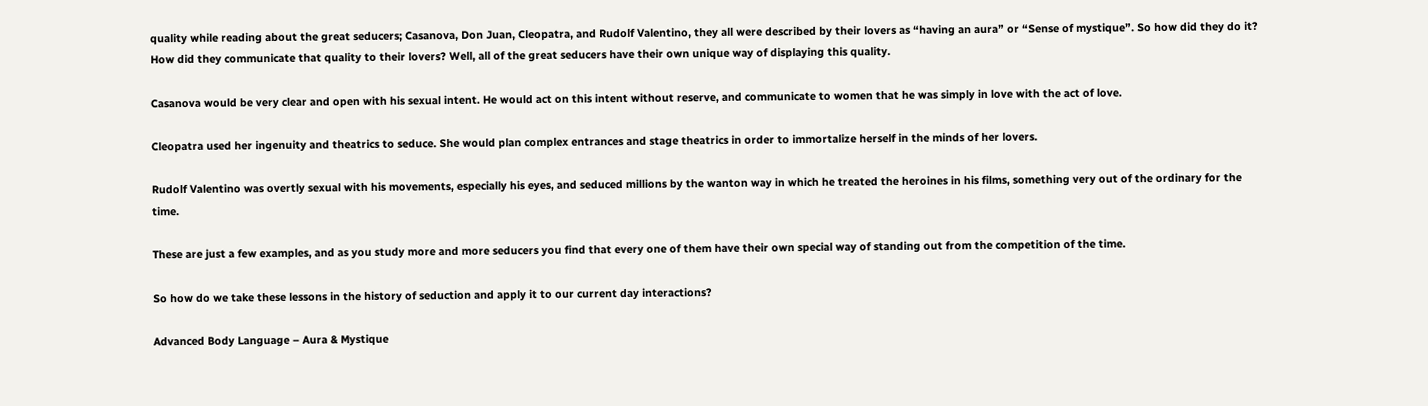quality while reading about the great seducers; Casanova, Don Juan, Cleopatra, and Rudolf Valentino, they all were described by their lovers as “having an aura” or “Sense of mystique”. So how did they do it? How did they communicate that quality to their lovers? Well, all of the great seducers have their own unique way of displaying this quality.

Casanova would be very clear and open with his sexual intent. He would act on this intent without reserve, and communicate to women that he was simply in love with the act of love.

Cleopatra used her ingenuity and theatrics to seduce. She would plan complex entrances and stage theatrics in order to immortalize herself in the minds of her lovers.

Rudolf Valentino was overtly sexual with his movements, especially his eyes, and seduced millions by the wanton way in which he treated the heroines in his films, something very out of the ordinary for the time.

These are just a few examples, and as you study more and more seducers you find that every one of them have their own special way of standing out from the competition of the time.

So how do we take these lessons in the history of seduction and apply it to our current day interactions?

Advanced Body Language – Aura & Mystique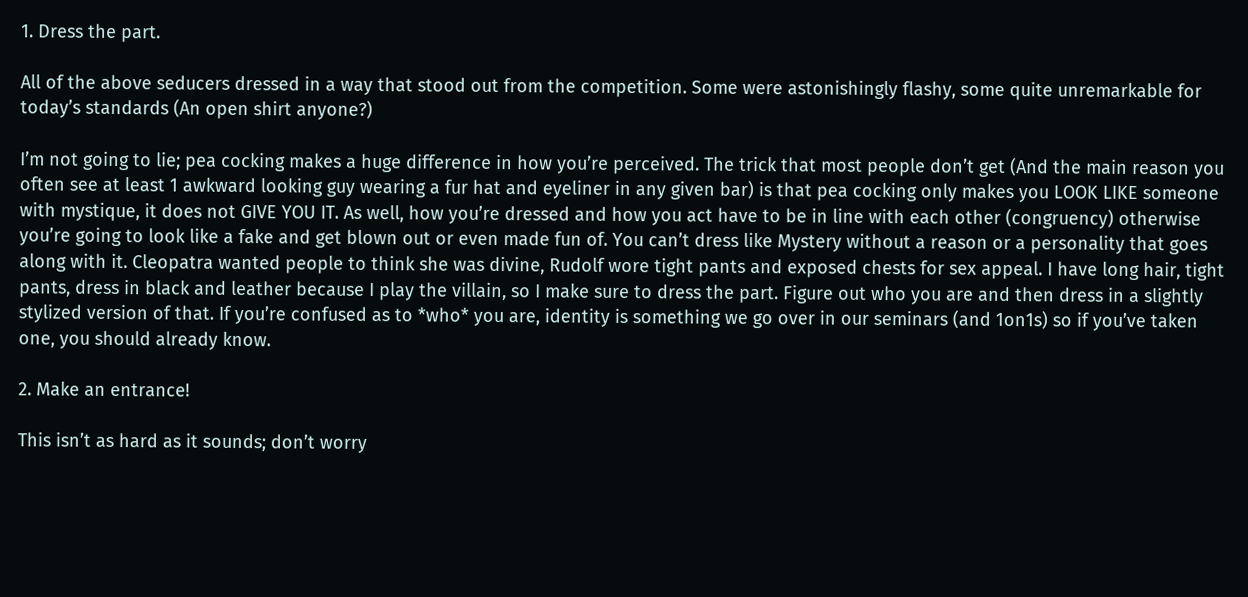1. Dress the part.

All of the above seducers dressed in a way that stood out from the competition. Some were astonishingly flashy, some quite unremarkable for today’s standards (An open shirt anyone?)

I’m not going to lie; pea cocking makes a huge difference in how you’re perceived. The trick that most people don’t get (And the main reason you often see at least 1 awkward looking guy wearing a fur hat and eyeliner in any given bar) is that pea cocking only makes you LOOK LIKE someone with mystique, it does not GIVE YOU IT. As well, how you’re dressed and how you act have to be in line with each other (congruency) otherwise you’re going to look like a fake and get blown out or even made fun of. You can’t dress like Mystery without a reason or a personality that goes along with it. Cleopatra wanted people to think she was divine, Rudolf wore tight pants and exposed chests for sex appeal. I have long hair, tight pants, dress in black and leather because I play the villain, so I make sure to dress the part. Figure out who you are and then dress in a slightly stylized version of that. If you’re confused as to *who* you are, identity is something we go over in our seminars (and 1on1s) so if you’ve taken one, you should already know.

2. Make an entrance!

This isn’t as hard as it sounds; don’t worry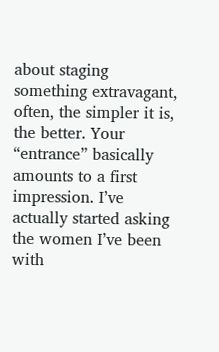about staging something extravagant, often, the simpler it is, the better. Your “entrance” basically amounts to a first impression. I’ve actually started asking the women I’ve been with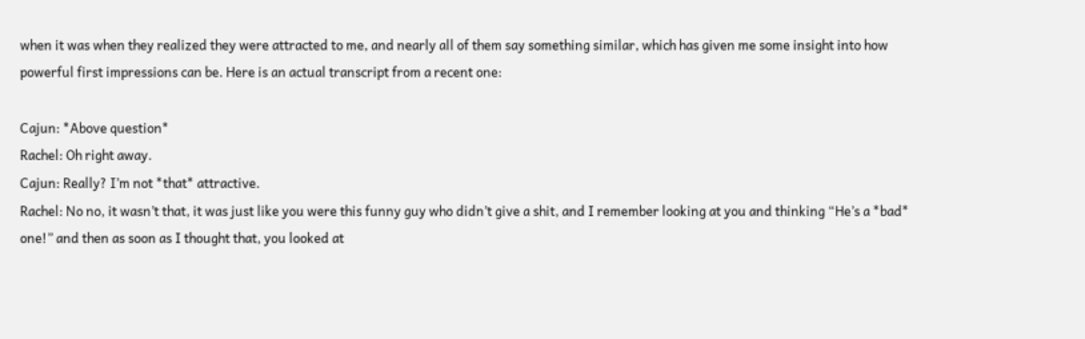when it was when they realized they were attracted to me, and nearly all of them say something similar, which has given me some insight into how powerful first impressions can be. Here is an actual transcript from a recent one:

Cajun: *Above question*
Rachel: Oh right away.
Cajun: Really? I’m not *that* attractive.
Rachel: No no, it wasn’t that, it was just like you were this funny guy who didn’t give a shit, and I remember looking at you and thinking “He’s a *bad* one!” and then as soon as I thought that, you looked at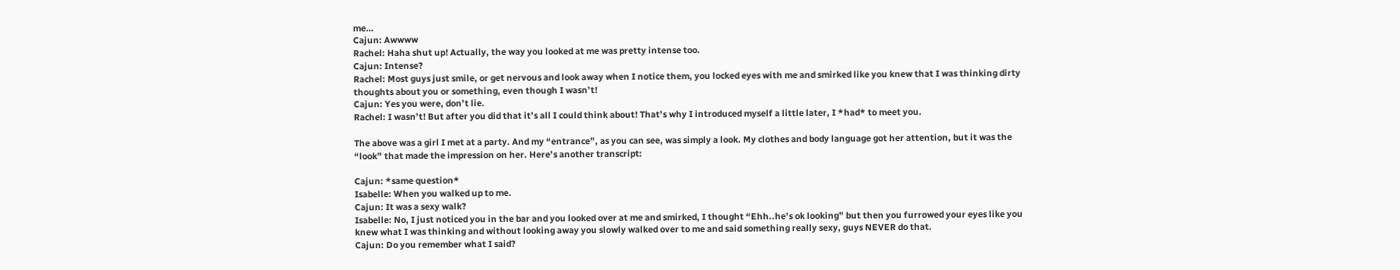me…
Cajun: Awwww
Rachel: Haha shut up! Actually, the way you looked at me was pretty intense too.
Cajun: Intense?
Rachel: Most guys just smile, or get nervous and look away when I notice them, you locked eyes with me and smirked like you knew that I was thinking dirty thoughts about you or something, even though I wasn’t!
Cajun: Yes you were, don’t lie.
Rachel: I wasn’t! But after you did that it’s all I could think about! That’s why I introduced myself a little later, I *had* to meet you.

The above was a girl I met at a party. And my “entrance”, as you can see, was simply a look. My clothes and body language got her attention, but it was the “look” that made the impression on her. Here’s another transcript:

Cajun: *same question*
Isabelle: When you walked up to me.
Cajun: It was a sexy walk?
Isabelle: No, I just noticed you in the bar and you looked over at me and smirked, I thought “Ehh..he’s ok looking” but then you furrowed your eyes like you knew what I was thinking and without looking away you slowly walked over to me and said something really sexy, guys NEVER do that.
Cajun: Do you remember what I said?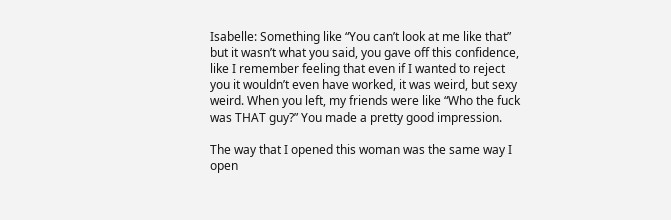Isabelle: Something like “You can’t look at me like that” but it wasn’t what you said, you gave off this confidence, like I remember feeling that even if I wanted to reject you it wouldn’t even have worked, it was weird, but sexy weird. When you left, my friends were like “Who the fuck was THAT guy?” You made a pretty good impression.

The way that I opened this woman was the same way I open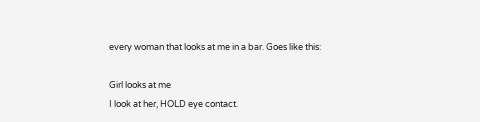every woman that looks at me in a bar. Goes like this:

Girl looks at me
I look at her, HOLD eye contact.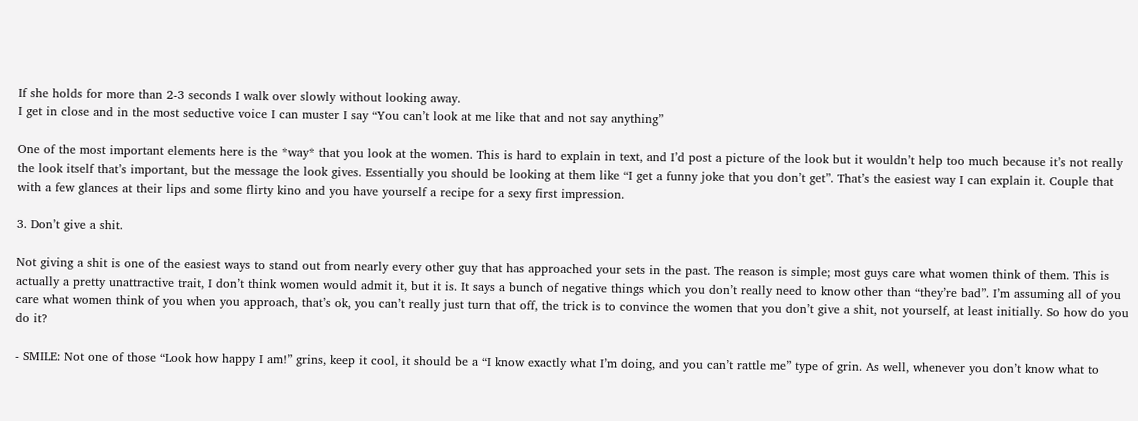If she holds for more than 2-3 seconds I walk over slowly without looking away.
I get in close and in the most seductive voice I can muster I say “You can’t look at me like that and not say anything”

One of the most important elements here is the *way* that you look at the women. This is hard to explain in text, and I’d post a picture of the look but it wouldn’t help too much because it’s not really the look itself that’s important, but the message the look gives. Essentially you should be looking at them like “I get a funny joke that you don’t get”. That’s the easiest way I can explain it. Couple that with a few glances at their lips and some flirty kino and you have yourself a recipe for a sexy first impression.

3. Don’t give a shit.

Not giving a shit is one of the easiest ways to stand out from nearly every other guy that has approached your sets in the past. The reason is simple; most guys care what women think of them. This is actually a pretty unattractive trait, I don’t think women would admit it, but it is. It says a bunch of negative things which you don’t really need to know other than “they’re bad”. I’m assuming all of you care what women think of you when you approach, that’s ok, you can’t really just turn that off, the trick is to convince the women that you don’t give a shit, not yourself, at least initially. So how do you do it?

- SMILE: Not one of those “Look how happy I am!” grins, keep it cool, it should be a “I know exactly what I’m doing, and you can’t rattle me” type of grin. As well, whenever you don’t know what to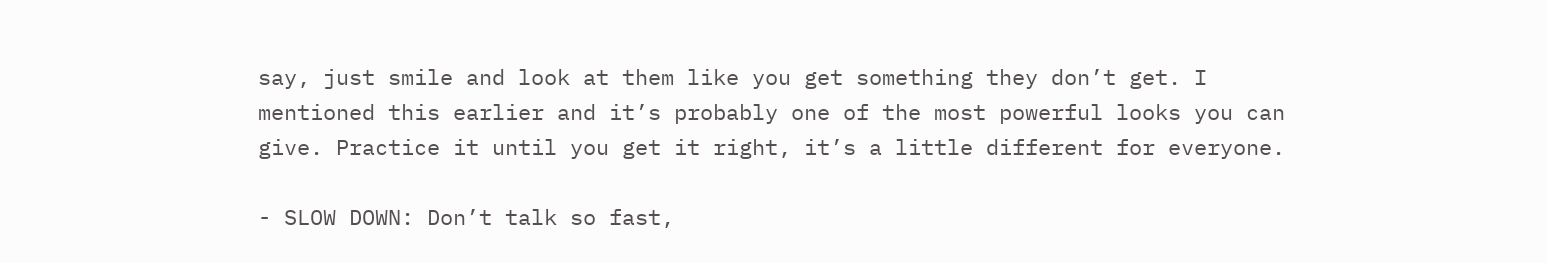say, just smile and look at them like you get something they don’t get. I mentioned this earlier and it’s probably one of the most powerful looks you can give. Practice it until you get it right, it’s a little different for everyone.

- SLOW DOWN: Don’t talk so fast,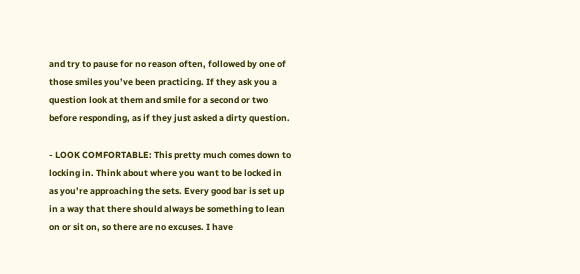and try to pause for no reason often, followed by one of those smiles you’ve been practicing. If they ask you a question look at them and smile for a second or two before responding, as if they just asked a dirty question.

- LOOK COMFORTABLE: This pretty much comes down to locking in. Think about where you want to be locked in as you’re approaching the sets. Every good bar is set up in a way that there should always be something to lean on or sit on, so there are no excuses. I have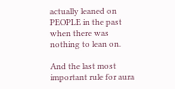actually leaned on PEOPLE in the past when there was nothing to lean on.

And the last most important rule for aura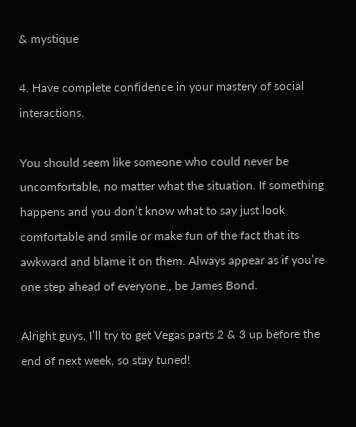& mystique

4. Have complete confidence in your mastery of social interactions.

You should seem like someone who could never be uncomfortable, no matter what the situation. If something happens and you don’t know what to say just look comfortable and smile or make fun of the fact that its awkward and blame it on them. Always appear as if you’re one step ahead of everyone., be James Bond.

Alright guys, I’ll try to get Vegas parts 2 & 3 up before the end of next week, so stay tuned!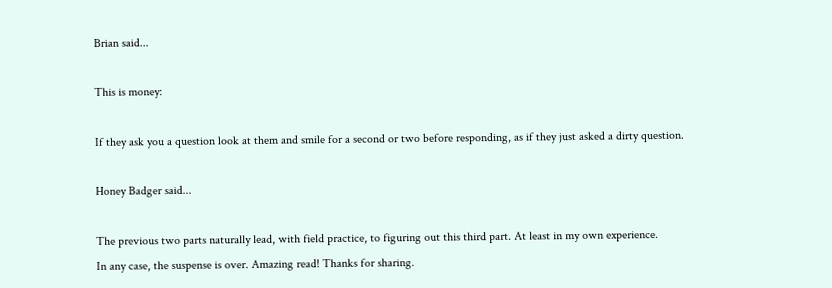Brian said...

This is money:

If they ask you a question look at them and smile for a second or two before responding, as if they just asked a dirty question.

Honey Badger said...

The previous two parts naturally lead, with field practice, to figuring out this third part. At least in my own experience.
In any case, the suspense is over. Amazing read! Thanks for sharing.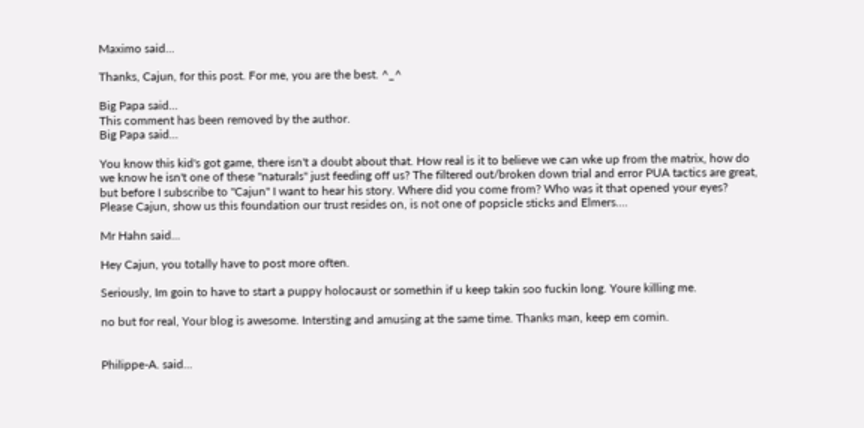Maximo said...

Thanks, Cajun, for this post. For me, you are the best. ^_^

Big Papa said...
This comment has been removed by the author.
Big Papa said...

You know this kid's got game, there isn't a doubt about that. How real is it to believe we can wke up from the matrix, how do we know he isn't one of these "naturals" just feeding off us? The filtered out/broken down trial and error PUA tactics are great, but before I subscribe to "Cajun" I want to hear his story. Where did you come from? Who was it that opened your eyes? Please Cajun, show us this foundation our trust resides on, is not one of popsicle sticks and Elmers....

Mr Hahn said...

Hey Cajun, you totally have to post more often.

Seriously, Im goin to have to start a puppy holocaust or somethin if u keep takin soo fuckin long. Youre killing me.

no but for real, Your blog is awesome. Intersting and amusing at the same time. Thanks man, keep em comin.


Philippe-A. said...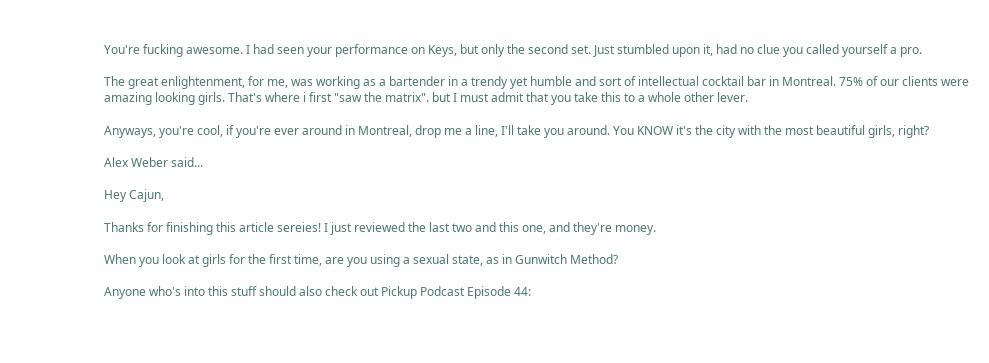You're fucking awesome. I had seen your performance on Keys, but only the second set. Just stumbled upon it, had no clue you called yourself a pro.

The great enlightenment, for me, was working as a bartender in a trendy yet humble and sort of intellectual cocktail bar in Montreal. 75% of our clients were amazing looking girls. That's where i first "saw the matrix". but I must admit that you take this to a whole other lever.

Anyways, you're cool, if you're ever around in Montreal, drop me a line, I'll take you around. You KNOW it's the city with the most beautiful girls, right?

Alex Weber said...

Hey Cajun,

Thanks for finishing this article sereies! I just reviewed the last two and this one, and they're money.

When you look at girls for the first time, are you using a sexual state, as in Gunwitch Method?

Anyone who's into this stuff should also check out Pickup Podcast Episode 44: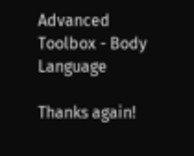Advanced Toolbox - Body Language

Thanks again!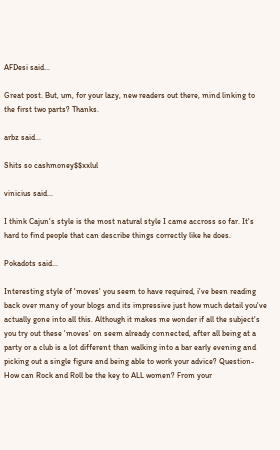AFDesi said...

Great post. But, um, for your lazy, new readers out there, mind linking to the first two parts? Thanks.

arbz said...

Shits so cashmoney$$xxlul

vinicius said...

I think Cajun's style is the most natural style I came accross so far. It's hard to find people that can describe things correctly like he does.

Pokadots said...

Interesting style of 'moves' you seem to have required, i've been reading back over many of your blogs and its impressive just how much detail you've actually gone into all this. Although it makes me wonder if all the subject's you try out these 'moves' on seem already connected, after all being at a party or a club is a lot different than walking into a bar early evening and picking out a single figure and being able to work your advice? Question- How can Rock and Roll be the key to ALL women? From your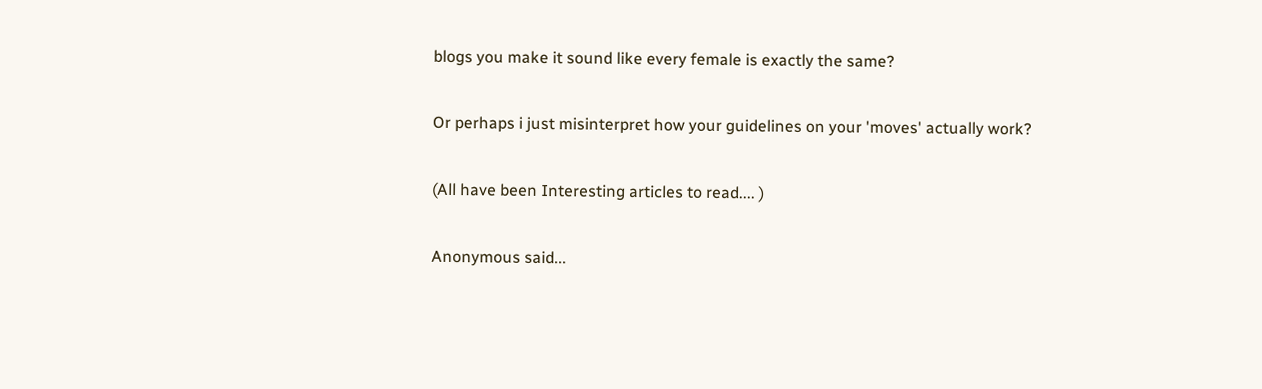blogs you make it sound like every female is exactly the same?

Or perhaps i just misinterpret how your guidelines on your 'moves' actually work?

(All have been Interesting articles to read.... )

Anonymous said...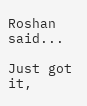Roshan said...

Just got it,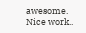awesome. Nice work..